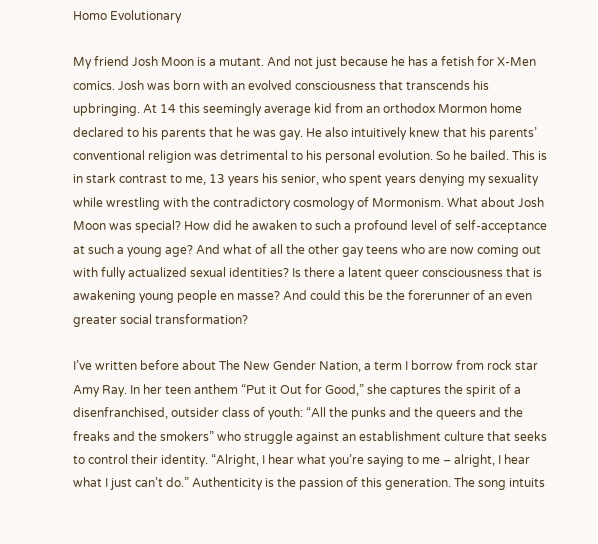Homo Evolutionary

My friend Josh Moon is a mutant. And not just because he has a fetish for X-Men comics. Josh was born with an evolved consciousness that transcends his upbringing. At 14 this seemingly average kid from an orthodox Mormon home declared to his parents that he was gay. He also intuitively knew that his parents’ conventional religion was detrimental to his personal evolution. So he bailed. This is in stark contrast to me, 13 years his senior, who spent years denying my sexuality while wrestling with the contradictory cosmology of Mormonism. What about Josh Moon was special? How did he awaken to such a profound level of self-acceptance at such a young age? And what of all the other gay teens who are now coming out with fully actualized sexual identities? Is there a latent queer consciousness that is awakening young people en masse? And could this be the forerunner of an even greater social transformation?

I’ve written before about The New Gender Nation, a term I borrow from rock star Amy Ray. In her teen anthem “Put it Out for Good,” she captures the spirit of a disenfranchised, outsider class of youth: “All the punks and the queers and the freaks and the smokers” who struggle against an establishment culture that seeks to control their identity. “Alright, I hear what you’re saying to me – alright, I hear what I just can’t do.” Authenticity is the passion of this generation. The song intuits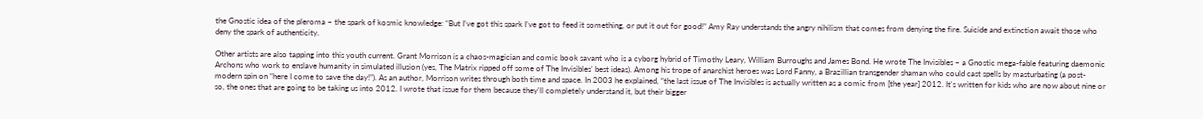the Gnostic idea of the pleroma – the spark of kosmic knowledge: “But I’ve got this spark I’ve got to feed it something, or put it out for good!” Amy Ray understands the angry nihilism that comes from denying the fire. Suicide and extinction await those who deny the spark of authenticity.

Other artists are also tapping into this youth current. Grant Morrison is a chaos-magician and comic book savant who is a cyborg hybrid of Timothy Leary, William Burroughs and James Bond. He wrote The Invisibles – a Gnostic mega-fable featuring daemonic Archons who work to enslave humanity in simulated illusion (yes, The Matrix ripped off some of The Invisibles’ best ideas). Among his trope of anarchist heroes was Lord Fanny, a Brazillian transgender shaman who could cast spells by masturbating (a post-modern spin on “here I come to save the day!”). As an author, Morrison writes through both time and space. In 2003 he explained, “the last issue of The Invisibles is actually written as a comic from [the year] 2012. It's written for kids who are now about nine or so, the ones that are going to be taking us into 2012. I wrote that issue for them because they'll completely understand it, but their bigger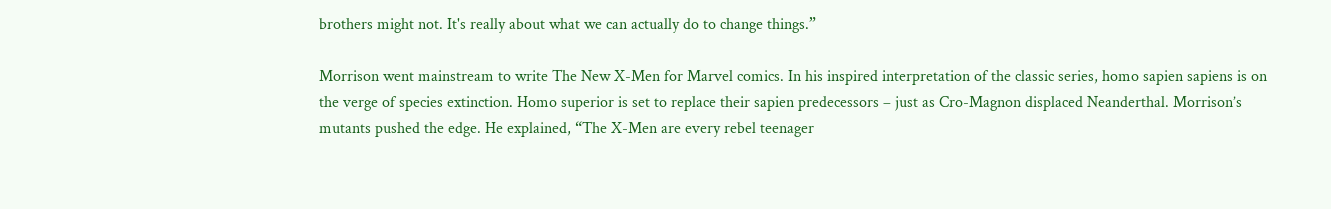brothers might not. It's really about what we can actually do to change things.”

Morrison went mainstream to write The New X-Men for Marvel comics. In his inspired interpretation of the classic series, homo sapien sapiens is on the verge of species extinction. Homo superior is set to replace their sapien predecessors – just as Cro-Magnon displaced Neanderthal. Morrison’s mutants pushed the edge. He explained, “The X-Men are every rebel teenager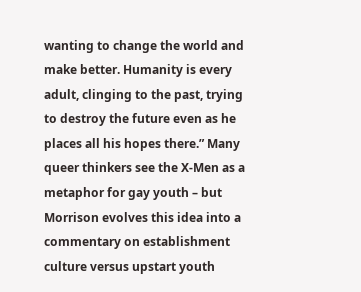wanting to change the world and make better. Humanity is every adult, clinging to the past, trying to destroy the future even as he places all his hopes there.” Many queer thinkers see the X-Men as a metaphor for gay youth – but Morrison evolves this idea into a commentary on establishment culture versus upstart youth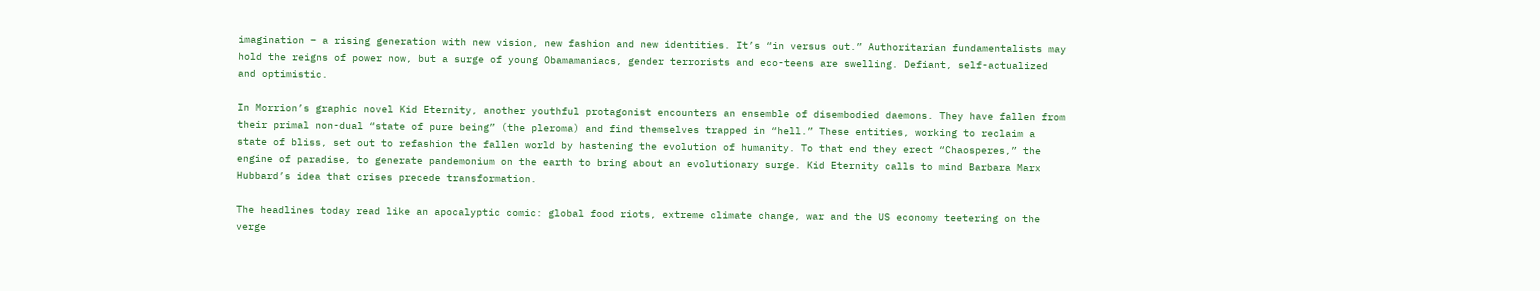imagination – a rising generation with new vision, new fashion and new identities. It’s “in versus out.” Authoritarian fundamentalists may hold the reigns of power now, but a surge of young Obamamaniacs, gender terrorists and eco-teens are swelling. Defiant, self-actualized and optimistic.

In Morrion’s graphic novel Kid Eternity, another youthful protagonist encounters an ensemble of disembodied daemons. They have fallen from their primal non-dual “state of pure being” (the pleroma) and find themselves trapped in “hell.” These entities, working to reclaim a state of bliss, set out to refashion the fallen world by hastening the evolution of humanity. To that end they erect “Chaosperes,” the engine of paradise, to generate pandemonium on the earth to bring about an evolutionary surge. Kid Eternity calls to mind Barbara Marx Hubbard’s idea that crises precede transformation.

The headlines today read like an apocalyptic comic: global food riots, extreme climate change, war and the US economy teetering on the verge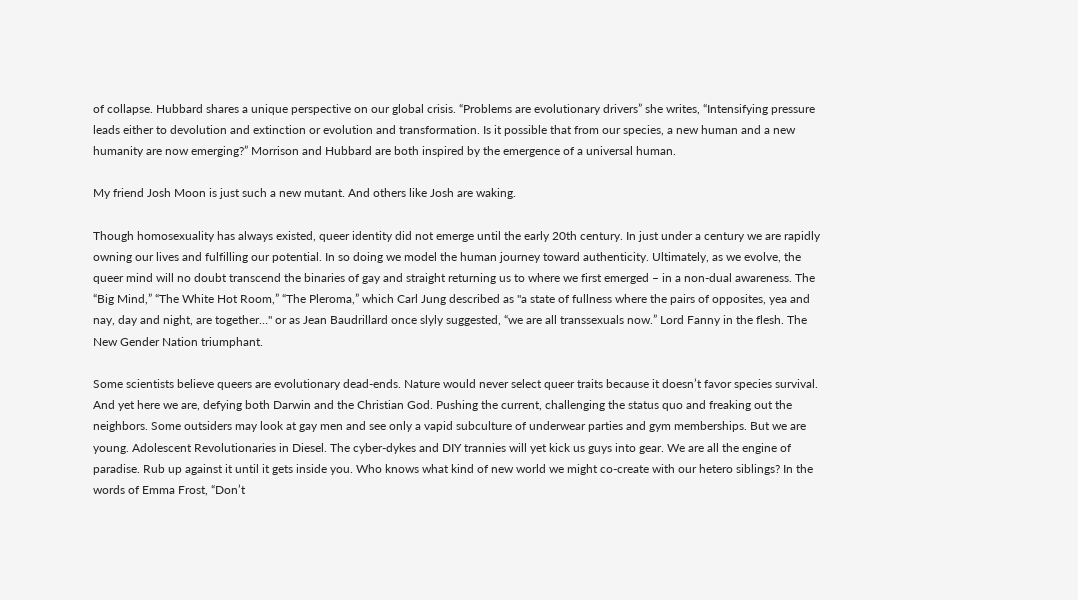of collapse. Hubbard shares a unique perspective on our global crisis. “Problems are evolutionary drivers” she writes, “Intensifying pressure leads either to devolution and extinction or evolution and transformation. Is it possible that from our species, a new human and a new humanity are now emerging?” Morrison and Hubbard are both inspired by the emergence of a universal human.

My friend Josh Moon is just such a new mutant. And others like Josh are waking.

Though homosexuality has always existed, queer identity did not emerge until the early 20th century. In just under a century we are rapidly owning our lives and fulfilling our potential. In so doing we model the human journey toward authenticity. Ultimately, as we evolve, the queer mind will no doubt transcend the binaries of gay and straight returning us to where we first emerged – in a non-dual awareness. The “Big Mind,” “The White Hot Room,” “The Pleroma,” which Carl Jung described as "a state of fullness where the pairs of opposites, yea and nay, day and night, are together…" or as Jean Baudrillard once slyly suggested, “we are all transsexuals now.” Lord Fanny in the flesh. The New Gender Nation triumphant.

Some scientists believe queers are evolutionary dead-ends. Nature would never select queer traits because it doesn’t favor species survival. And yet here we are, defying both Darwin and the Christian God. Pushing the current, challenging the status quo and freaking out the neighbors. Some outsiders may look at gay men and see only a vapid subculture of underwear parties and gym memberships. But we are young. Adolescent Revolutionaries in Diesel. The cyber-dykes and DIY trannies will yet kick us guys into gear. We are all the engine of paradise. Rub up against it until it gets inside you. Who knows what kind of new world we might co-create with our hetero siblings? In the words of Emma Frost, “Don’t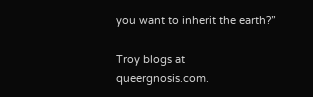you want to inherit the earth?”

Troy blogs at queergnosis.com.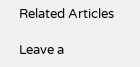Related Articles

Leave a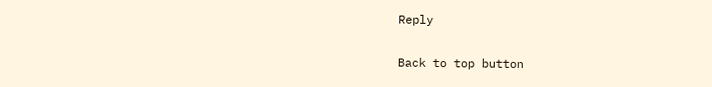Reply

Back to top button